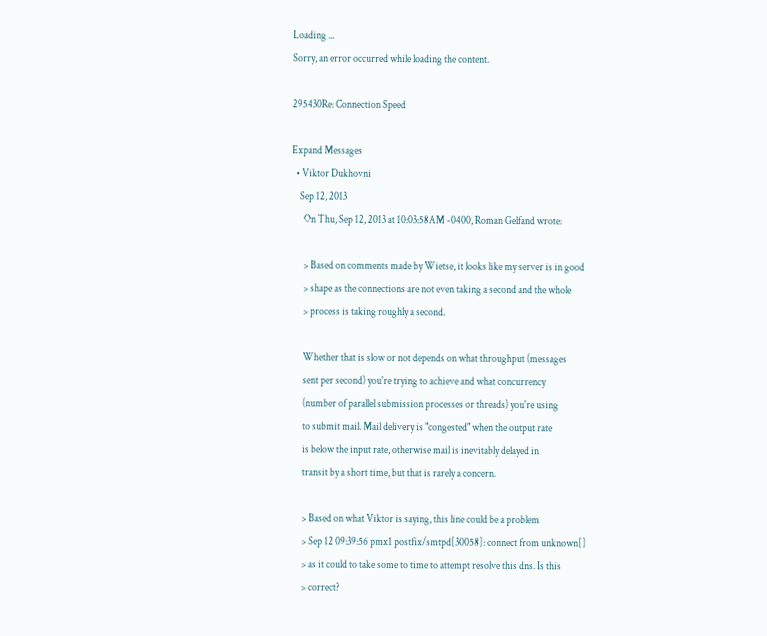Loading ...
Sorry, an error occurred while loading the content.

295430Re: Connection Speed

Expand Messages
  • Viktor Dukhovni
    Sep 12, 2013
      On Thu, Sep 12, 2013 at 10:03:58AM -0400, Roman Gelfand wrote:

      > Based on comments made by Wietse, it looks like my server is in good
      > shape as the connections are not even taking a second and the whole
      > process is taking roughly a second.

      Whether that is slow or not depends on what throughput (messages
      sent per second) you're trying to achieve and what concurrency
      (number of parallel submission processes or threads) you're using
      to submit mail. Mail delivery is "congested" when the output rate
      is below the input rate, otherwise mail is inevitably delayed in
      transit by a short time, but that is rarely a concern.

      > Based on what Viktor is saying, this line could be a problem
      > Sep 12 09:39:56 pmx1 postfix/smtpd[30058]: connect from unknown[]
      > as it could to take some to time to attempt resolve this dns. Is this
      > correct?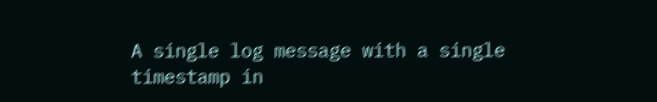A single log message with a single timestamp in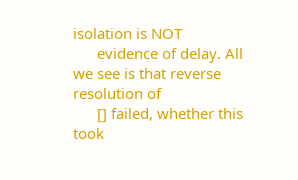isolation is NOT
      evidence of delay. All we see is that reverse resolution of
      [] failed, whether this took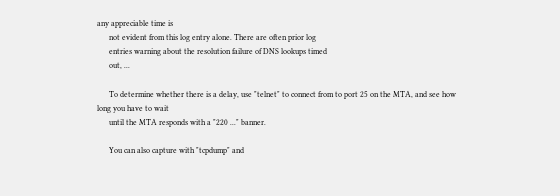any appreciable time is
      not evident from this log entry alone. There are often prior log
      entries warning about the resolution failure of DNS lookups timed
      out, ...

      To determine whether there is a delay, use "telnet" to connect from to port 25 on the MTA, and see how long you have to wait
      until the MTA responds with a "220 ..." banner.

      You can also capture with "tcpdump" and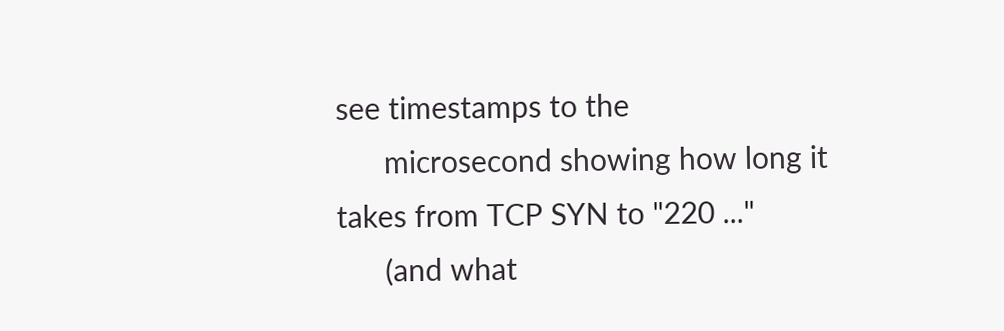see timestamps to the
      microsecond showing how long it takes from TCP SYN to "220 ..."
      (and what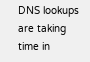DNS lookups are taking time in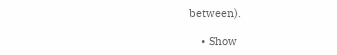between).

    • Show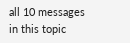all 10 messages in this topic